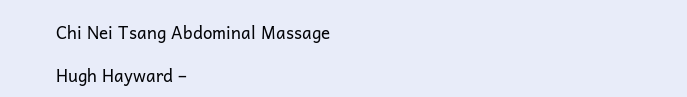Chi Nei Tsang Abdominal Massage

Hugh Hayward –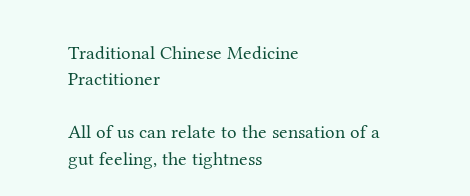Traditional Chinese Medicine Practitioner

All of us can relate to the sensation of a gut feeling, the tightness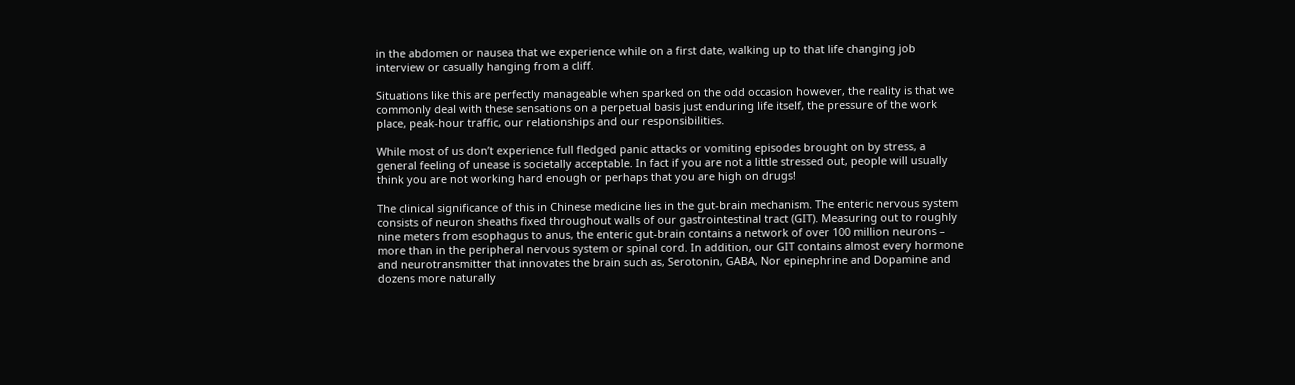in the abdomen or nausea that we experience while on a first date, walking up to that life changing job interview or casually hanging from a cliff.

Situations like this are perfectly manageable when sparked on the odd occasion however, the reality is that we commonly deal with these sensations on a perpetual basis just enduring life itself, the pressure of the work place, peak-hour traffic, our relationships and our responsibilities.

While most of us don’t experience full fledged panic attacks or vomiting episodes brought on by stress, a general feeling of unease is societally acceptable. In fact if you are not a little stressed out, people will usually think you are not working hard enough or perhaps that you are high on drugs!

The clinical significance of this in Chinese medicine lies in the gut-brain mechanism. The enteric nervous system consists of neuron sheaths fixed throughout walls of our gastrointestinal tract (GIT). Measuring out to roughly nine meters from esophagus to anus, the enteric gut-brain contains a network of over 100 million neurons – more than in the peripheral nervous system or spinal cord. In addition, our GIT contains almost every hormone and neurotransmitter that innovates the brain such as, Serotonin, GABA, Nor epinephrine and Dopamine and dozens more naturally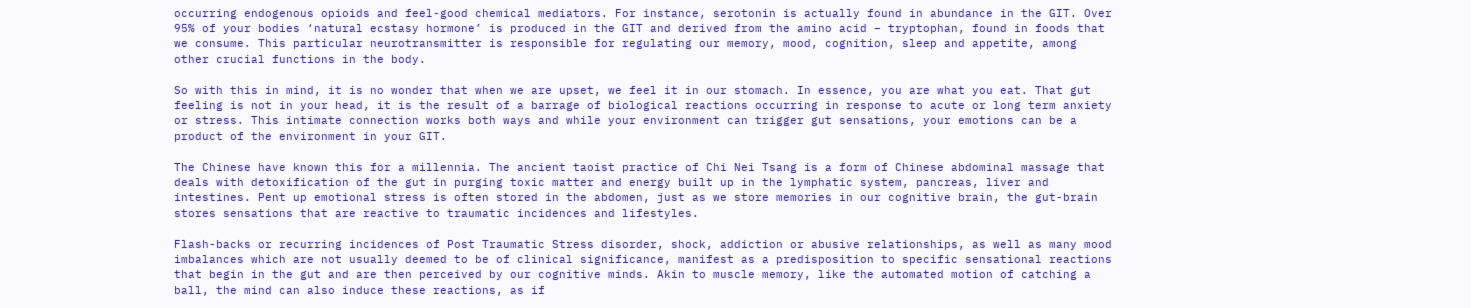occurring endogenous opioids and feel-good chemical mediators. For instance, serotonin is actually found in abundance in the GIT. Over 95% of your bodies ‘natural ecstasy hormone’ is produced in the GIT and derived from the amino acid – tryptophan, found in foods that we consume. This particular neurotransmitter is responsible for regulating our memory, mood, cognition, sleep and appetite, among other crucial functions in the body.

So with this in mind, it is no wonder that when we are upset, we feel it in our stomach. In essence, you are what you eat. That gut feeling is not in your head, it is the result of a barrage of biological reactions occurring in response to acute or long term anxiety or stress. This intimate connection works both ways and while your environment can trigger gut sensations, your emotions can be a product of the environment in your GIT.

The Chinese have known this for a millennia. The ancient taoist practice of Chi Nei Tsang is a form of Chinese abdominal massage that deals with detoxification of the gut in purging toxic matter and energy built up in the lymphatic system, pancreas, liver and intestines. Pent up emotional stress is often stored in the abdomen, just as we store memories in our cognitive brain, the gut-brain stores sensations that are reactive to traumatic incidences and lifestyles.

Flash-backs or recurring incidences of Post Traumatic Stress disorder, shock, addiction or abusive relationships, as well as many mood imbalances which are not usually deemed to be of clinical significance, manifest as a predisposition to specific sensational reactions that begin in the gut and are then perceived by our cognitive minds. Akin to muscle memory, like the automated motion of catching a ball, the mind can also induce these reactions, as if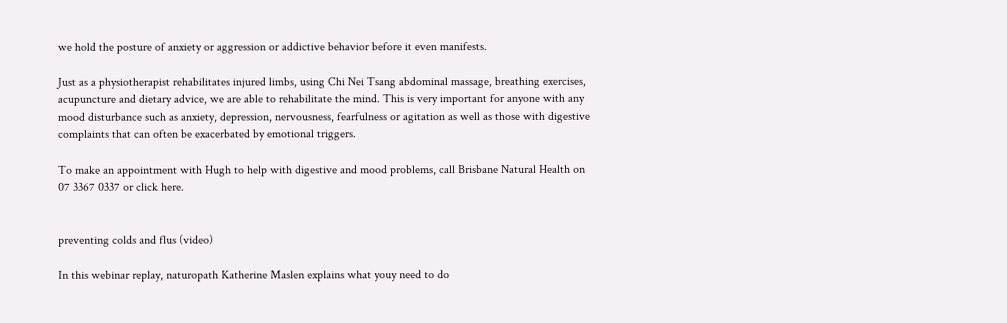we hold the posture of anxiety or aggression or addictive behavior before it even manifests.

Just as a physiotherapist rehabilitates injured limbs, using Chi Nei Tsang abdominal massage, breathing exercises, acupuncture and dietary advice, we are able to rehabilitate the mind. This is very important for anyone with any mood disturbance such as anxiety, depression, nervousness, fearfulness or agitation as well as those with digestive complaints that can often be exacerbated by emotional triggers.

To make an appointment with Hugh to help with digestive and mood problems, call Brisbane Natural Health on 07 3367 0337 or click here.


preventing colds and flus (video)

In this webinar replay, naturopath Katherine Maslen explains what youy need to do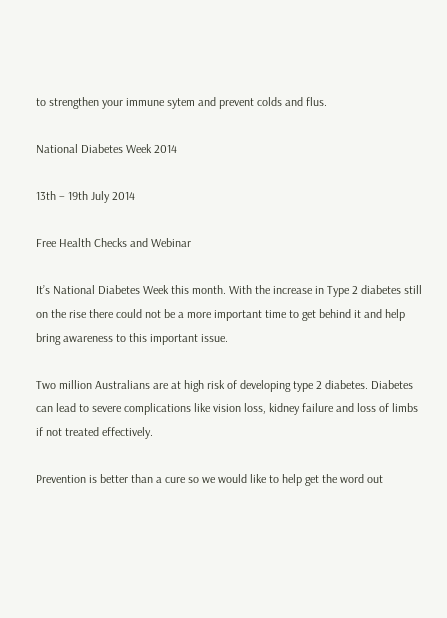to strengthen your immune sytem and prevent colds and flus.

National Diabetes Week 2014

13th – 19th July 2014

Free Health Checks and Webinar

It’s National Diabetes Week this month. With the increase in Type 2 diabetes still on the rise there could not be a more important time to get behind it and help bring awareness to this important issue.

Two million Australians are at high risk of developing type 2 diabetes. Diabetes can lead to severe complications like vision loss, kidney failure and loss of limbs if not treated effectively.

Prevention is better than a cure so we would like to help get the word out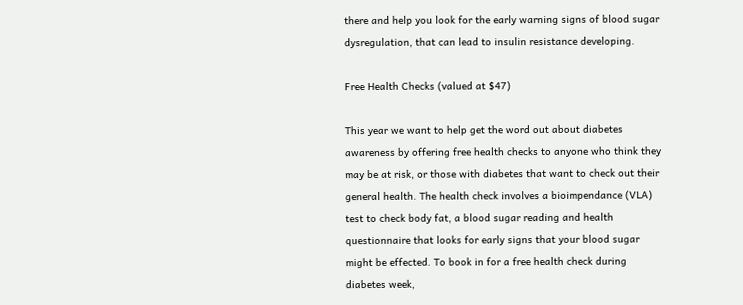there and help you look for the early warning signs of blood sugar dysregulation, that can lead to insulin resistance developing.

Free Health Checks (valued at $47)

This year we want to help get the word out about diabetes awareness by offering free health checks to anyone who think they may be at risk, or those with diabetes that want to check out their general health. The health check involves a bioimpendance (VLA) test to check body fat, a blood sugar reading and health questionnaire that looks for early signs that your blood sugar might be effected. To book in for a free health check during diabetes week,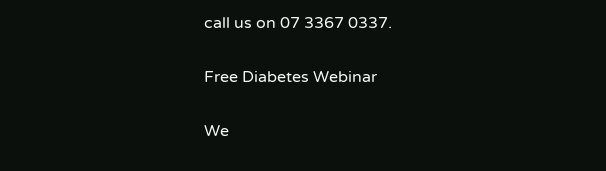call us on 07 3367 0337.

Free Diabetes Webinar

We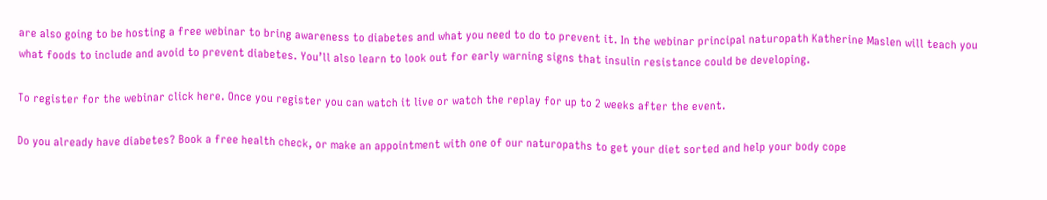are also going to be hosting a free webinar to bring awareness to diabetes and what you need to do to prevent it. In the webinar principal naturopath Katherine Maslen will teach you what foods to include and avoid to prevent diabetes. You’ll also learn to look out for early warning signs that insulin resistance could be developing.

To register for the webinar click here. Once you register you can watch it live or watch the replay for up to 2 weeks after the event.

Do you already have diabetes? Book a free health check, or make an appointment with one of our naturopaths to get your diet sorted and help your body cope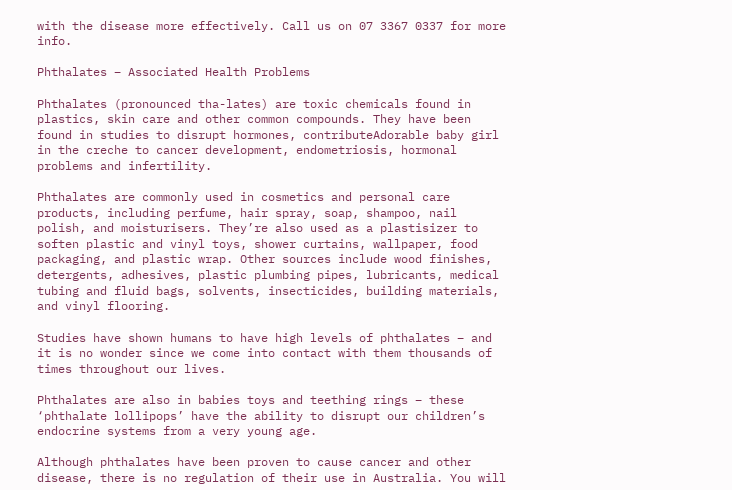with the disease more effectively. Call us on 07 3367 0337 for more info.

Phthalates – Associated Health Problems

Phthalates (pronounced tha-lates) are toxic chemicals found in plastics, skin care and other common compounds. They have been found in studies to disrupt hormones, contributeAdorable baby girl in the creche to cancer development, endometriosis, hormonal problems and infertility.

Phthalates are commonly used in cosmetics and personal care products, including perfume, hair spray, soap, shampoo, nail polish, and moisturisers. They’re also used as a plastisizer to soften plastic and vinyl toys, shower curtains, wallpaper, food packaging, and plastic wrap. Other sources include wood finishes, detergents, adhesives, plastic plumbing pipes, lubricants, medical tubing and fluid bags, solvents, insecticides, building materials, and vinyl flooring.

Studies have shown humans to have high levels of phthalates – and it is no wonder since we come into contact with them thousands of times throughout our lives.

Phthalates are also in babies toys and teething rings – these ‘phthalate lollipops’ have the ability to disrupt our children’s endocrine systems from a very young age.

Although phthalates have been proven to cause cancer and other disease, there is no regulation of their use in Australia. You will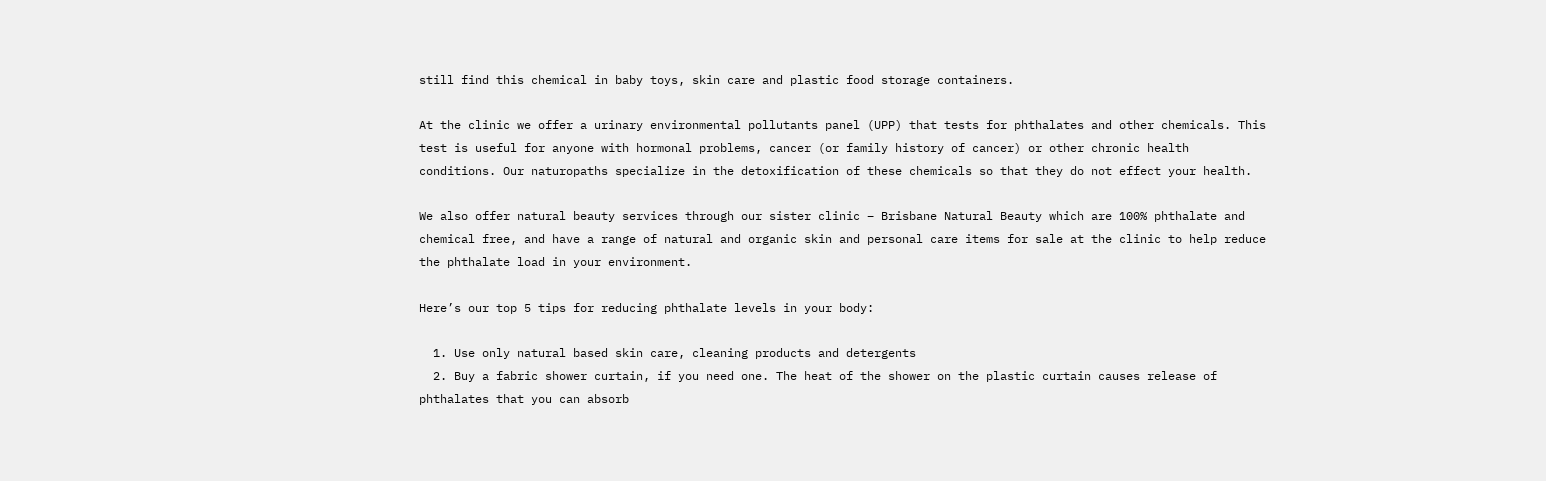still find this chemical in baby toys, skin care and plastic food storage containers.

At the clinic we offer a urinary environmental pollutants panel (UPP) that tests for phthalates and other chemicals. This test is useful for anyone with hormonal problems, cancer (or family history of cancer) or other chronic health conditions. Our naturopaths specialize in the detoxification of these chemicals so that they do not effect your health.

We also offer natural beauty services through our sister clinic – Brisbane Natural Beauty which are 100% phthalate and chemical free, and have a range of natural and organic skin and personal care items for sale at the clinic to help reduce the phthalate load in your environment.

Here’s our top 5 tips for reducing phthalate levels in your body:

  1. Use only natural based skin care, cleaning products and detergents
  2. Buy a fabric shower curtain, if you need one. The heat of the shower on the plastic curtain causes release of phthalates that you can absorb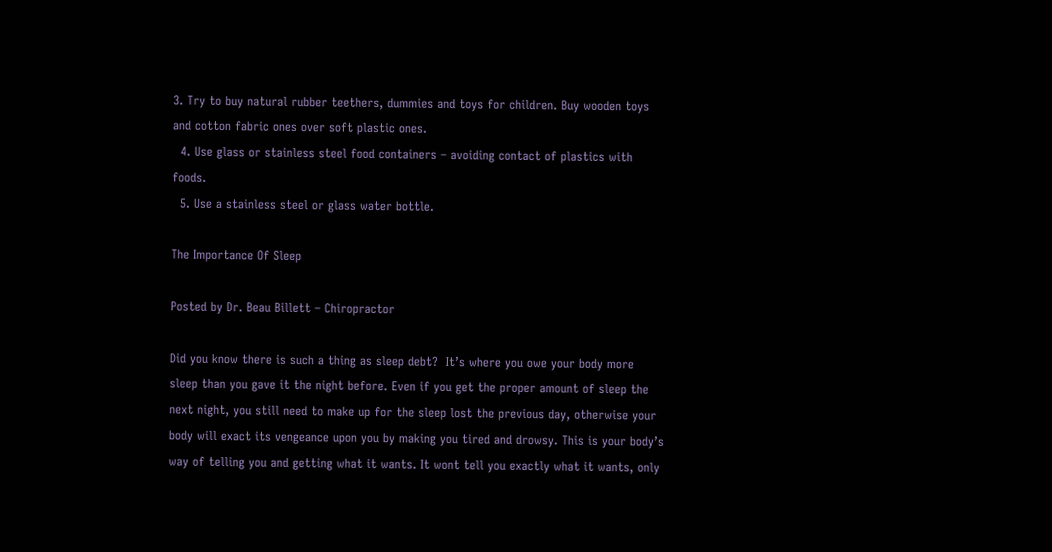3. Try to buy natural rubber teethers, dummies and toys for children. Buy wooden toys and cotton fabric ones over soft plastic ones.
  4. Use glass or stainless steel food containers – avoiding contact of plastics with foods.
  5. Use a stainless steel or glass water bottle.

The Importance Of Sleep

Posted by Dr. Beau Billett – Chiropractor

Did you know there is such a thing as sleep debt?  It’s where you owe your body more sleep than you gave it the night before. Even if you get the proper amount of sleep the next night, you still need to make up for the sleep lost the previous day, otherwise your body will exact its vengeance upon you by making you tired and drowsy. This is your body’s way of telling you and getting what it wants. It wont tell you exactly what it wants, only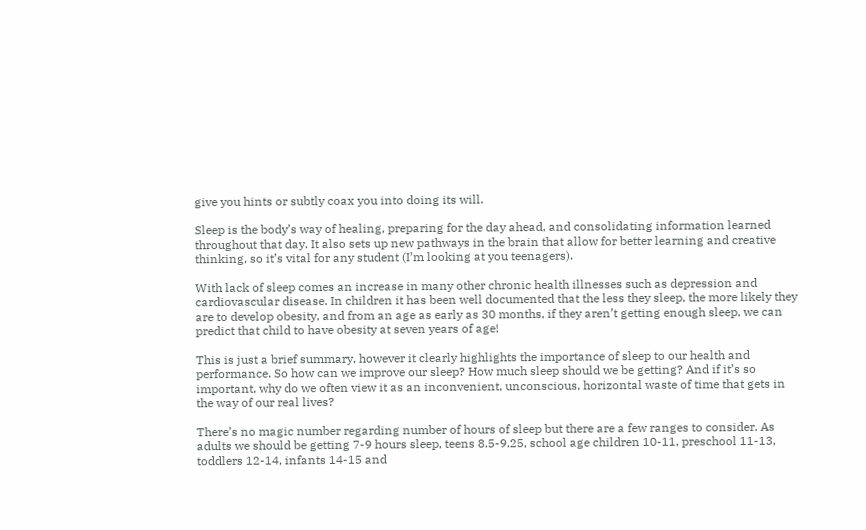give you hints or subtly coax you into doing its will.

Sleep is the body’s way of healing, preparing for the day ahead, and consolidating information learned throughout that day. It also sets up new pathways in the brain that allow for better learning and creative thinking, so it’s vital for any student (I’m looking at you teenagers).

With lack of sleep comes an increase in many other chronic health illnesses such as depression and cardiovascular disease. In children it has been well documented that the less they sleep, the more likely they are to develop obesity, and from an age as early as 30 months, if they aren’t getting enough sleep, we can predict that child to have obesity at seven years of age!

This is just a brief summary, however it clearly highlights the importance of sleep to our health and performance. So how can we improve our sleep? How much sleep should we be getting? And if it’s so important, why do we often view it as an inconvenient, unconscious, horizontal waste of time that gets in the way of our real lives?

There’s no magic number regarding number of hours of sleep but there are a few ranges to consider. As adults we should be getting 7-9 hours sleep, teens 8.5-9.25, school age children 10-11, preschool 11-13, toddlers 12-14, infants 14-15 and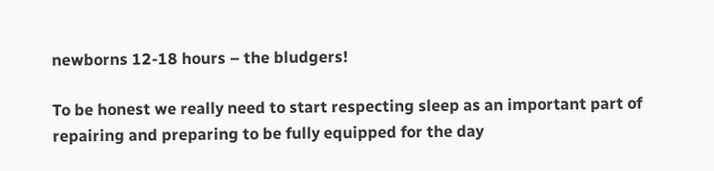newborns 12-18 hours – the bludgers!

To be honest we really need to start respecting sleep as an important part of repairing and preparing to be fully equipped for the day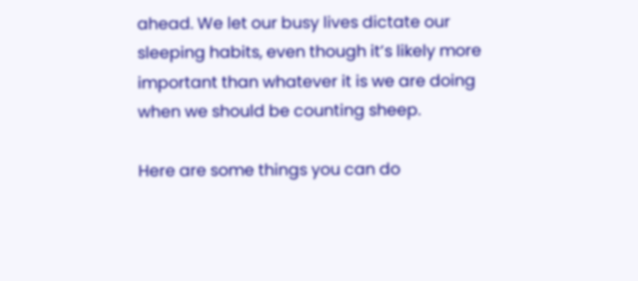ahead. We let our busy lives dictate our sleeping habits, even though it’s likely more important than whatever it is we are doing when we should be counting sheep.

Here are some things you can do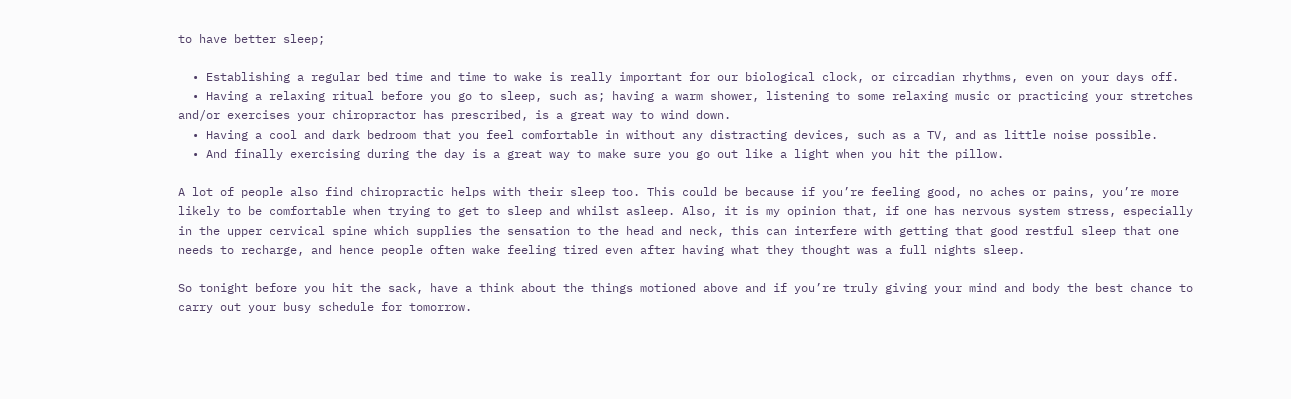to have better sleep;

  • Establishing a regular bed time and time to wake is really important for our biological clock, or circadian rhythms, even on your days off.
  • Having a relaxing ritual before you go to sleep, such as; having a warm shower, listening to some relaxing music or practicing your stretches and/or exercises your chiropractor has prescribed, is a great way to wind down.
  • Having a cool and dark bedroom that you feel comfortable in without any distracting devices, such as a TV, and as little noise possible.
  • And finally exercising during the day is a great way to make sure you go out like a light when you hit the pillow.

A lot of people also find chiropractic helps with their sleep too. This could be because if you’re feeling good, no aches or pains, you’re more likely to be comfortable when trying to get to sleep and whilst asleep. Also, it is my opinion that, if one has nervous system stress, especially in the upper cervical spine which supplies the sensation to the head and neck, this can interfere with getting that good restful sleep that one needs to recharge, and hence people often wake feeling tired even after having what they thought was a full nights sleep.

So tonight before you hit the sack, have a think about the things motioned above and if you’re truly giving your mind and body the best chance to carry out your busy schedule for tomorrow.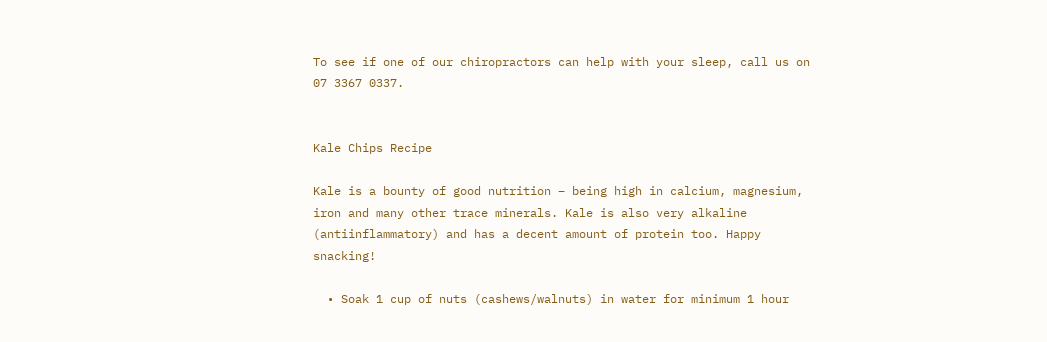To see if one of our chiropractors can help with your sleep, call us on 07 3367 0337.


Kale Chips Recipe

Kale is a bounty of good nutrition – being high in calcium, magnesium, iron and many other trace minerals. Kale is also very alkaline (antiinflammatory) and has a decent amount of protein too. Happy snacking!

  • Soak 1 cup of nuts (cashews/walnuts) in water for minimum 1 hour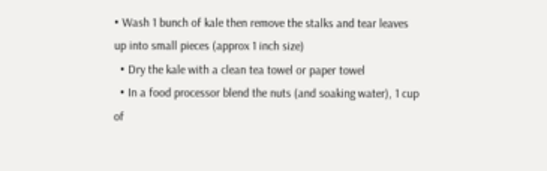• Wash 1 bunch of kale then remove the stalks and tear leaves up into small pieces (approx 1 inch size)
  • Dry the kale with a clean tea towel or paper towel
  • In a food processor blend the nuts (and soaking water), 1 cup of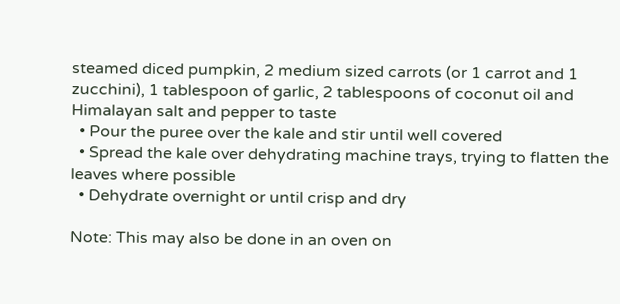steamed diced pumpkin, 2 medium sized carrots (or 1 carrot and 1 zucchini), 1 tablespoon of garlic, 2 tablespoons of coconut oil and Himalayan salt and pepper to taste
  • Pour the puree over the kale and stir until well covered
  • Spread the kale over dehydrating machine trays, trying to flatten the leaves where possible
  • Dehydrate overnight or until crisp and dry

Note: This may also be done in an oven on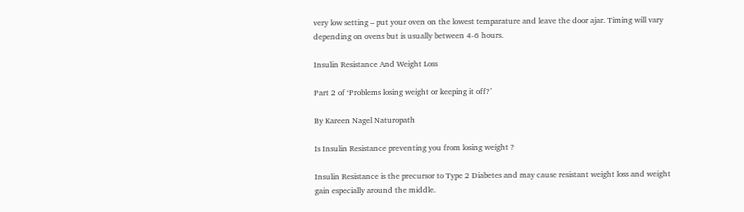very low setting – put your oven on the lowest temparature and leave the door ajar. Timing will vary depending on ovens but is usually between 4-6 hours.

Insulin Resistance And Weight Loss

Part 2 of ‘Problems losing weight or keeping it off?’

By Kareen Nagel Naturopath

Is Insulin Resistance preventing you from losing weight ?

Insulin Resistance is the precursor to Type 2 Diabetes and may cause resistant weight loss and weight gain especially around the middle.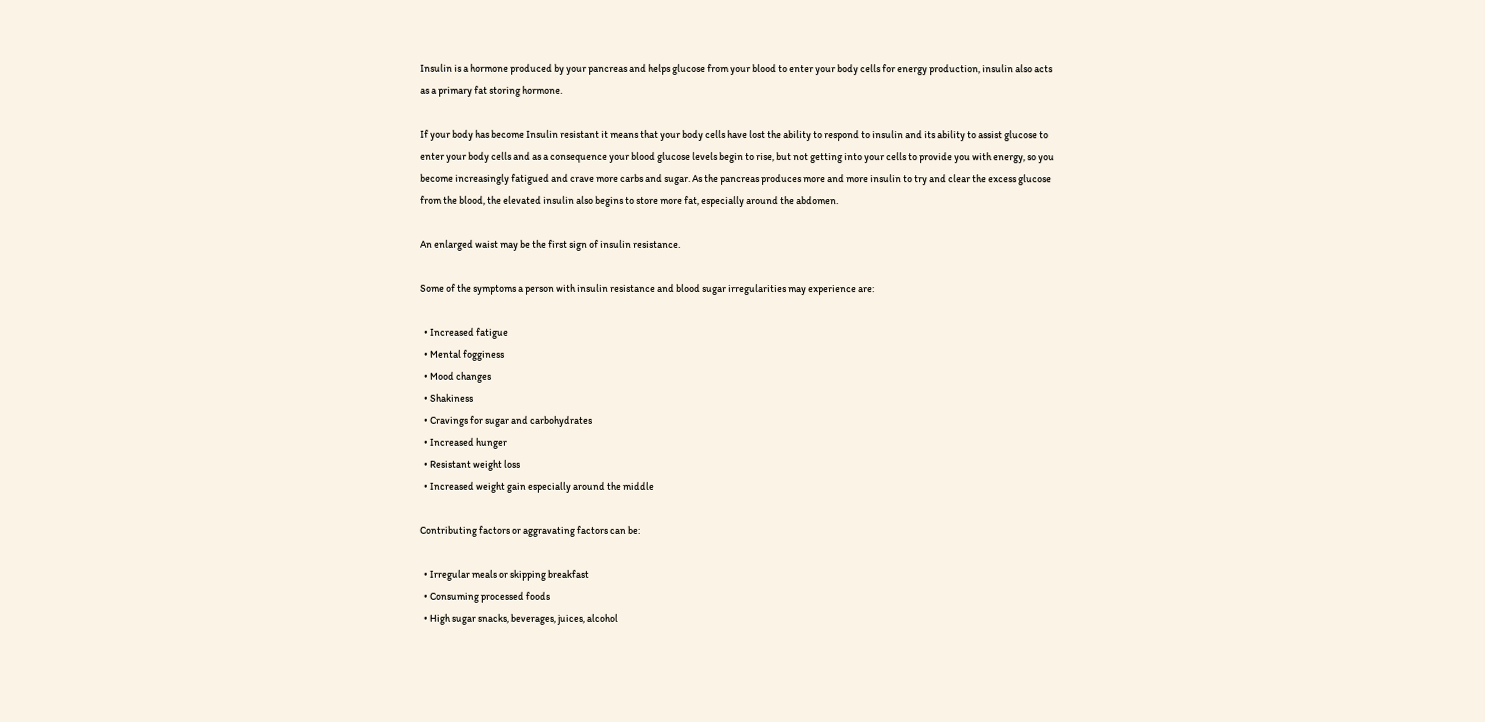Insulin is a hormone produced by your pancreas and helps glucose from your blood to enter your body cells for energy production, insulin also acts as a primary fat storing hormone.

If your body has become Insulin resistant it means that your body cells have lost the ability to respond to insulin and its ability to assist glucose to enter your body cells and as a consequence your blood glucose levels begin to rise, but not getting into your cells to provide you with energy, so you become increasingly fatigued and crave more carbs and sugar. As the pancreas produces more and more insulin to try and clear the excess glucose from the blood, the elevated insulin also begins to store more fat, especially around the abdomen.

An enlarged waist may be the first sign of insulin resistance.

Some of the symptoms a person with insulin resistance and blood sugar irregularities may experience are:

  • Increased fatigue
  • Mental fogginess
  • Mood changes
  • Shakiness
  • Cravings for sugar and carbohydrates
  • Increased hunger
  • Resistant weight loss
  • Increased weight gain especially around the middle

Contributing factors or aggravating factors can be:

  • Irregular meals or skipping breakfast
  • Consuming processed foods
  • High sugar snacks, beverages, juices, alcohol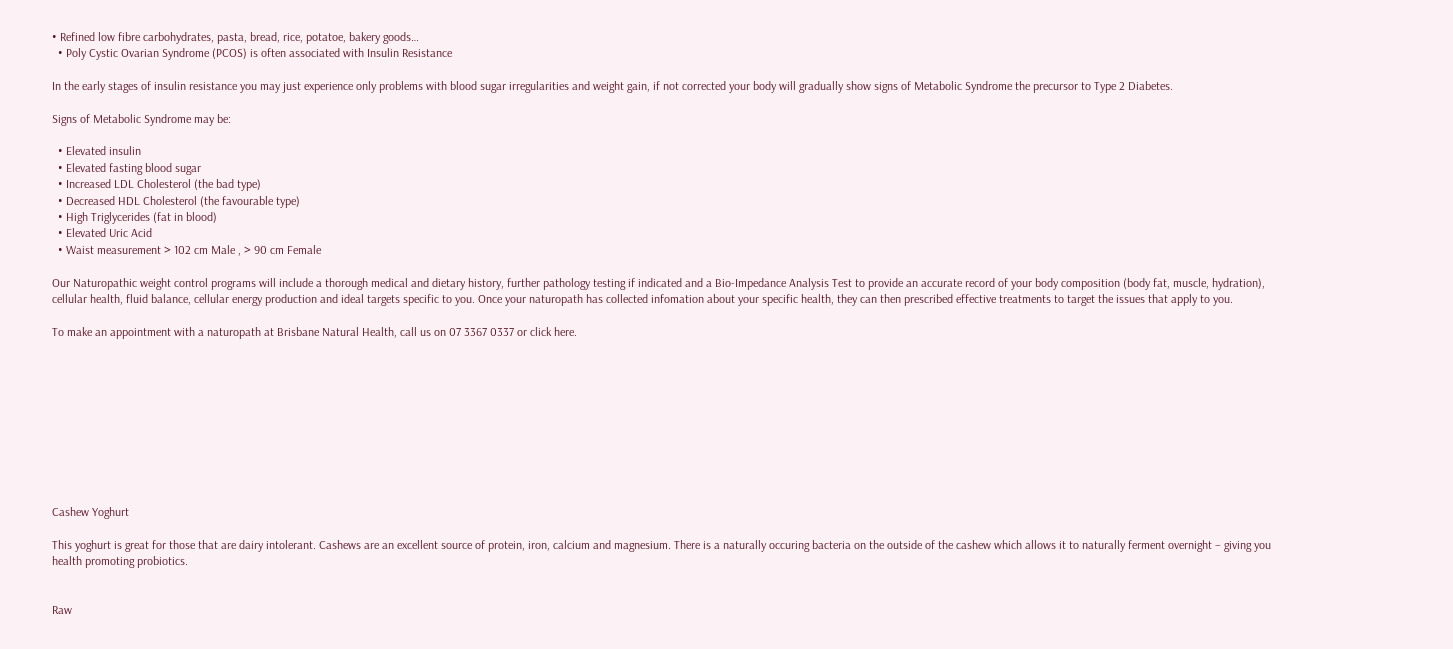• Refined low fibre carbohydrates, pasta, bread, rice, potatoe, bakery goods…
  • Poly Cystic Ovarian Syndrome (PCOS) is often associated with Insulin Resistance

In the early stages of insulin resistance you may just experience only problems with blood sugar irregularities and weight gain, if not corrected your body will gradually show signs of Metabolic Syndrome the precursor to Type 2 Diabetes.

Signs of Metabolic Syndrome may be:

  • Elevated insulin
  • Elevated fasting blood sugar
  • Increased LDL Cholesterol (the bad type)
  • Decreased HDL Cholesterol (the favourable type)
  • High Triglycerides (fat in blood)
  • Elevated Uric Acid
  • Waist measurement > 102 cm Male , > 90 cm Female

Our Naturopathic weight control programs will include a thorough medical and dietary history, further pathology testing if indicated and a Bio-Impedance Analysis Test to provide an accurate record of your body composition (body fat, muscle, hydration), cellular health, fluid balance, cellular energy production and ideal targets specific to you. Once your naturopath has collected infomation about your specific health, they can then prescribed effective treatments to target the issues that apply to you.

To make an appointment with a naturopath at Brisbane Natural Health, call us on 07 3367 0337 or click here.










Cashew Yoghurt

This yoghurt is great for those that are dairy intolerant. Cashews are an excellent source of protein, iron, calcium and magnesium. There is a naturally occuring bacteria on the outside of the cashew which allows it to naturally ferment overnight – giving you health promoting probiotics.


Raw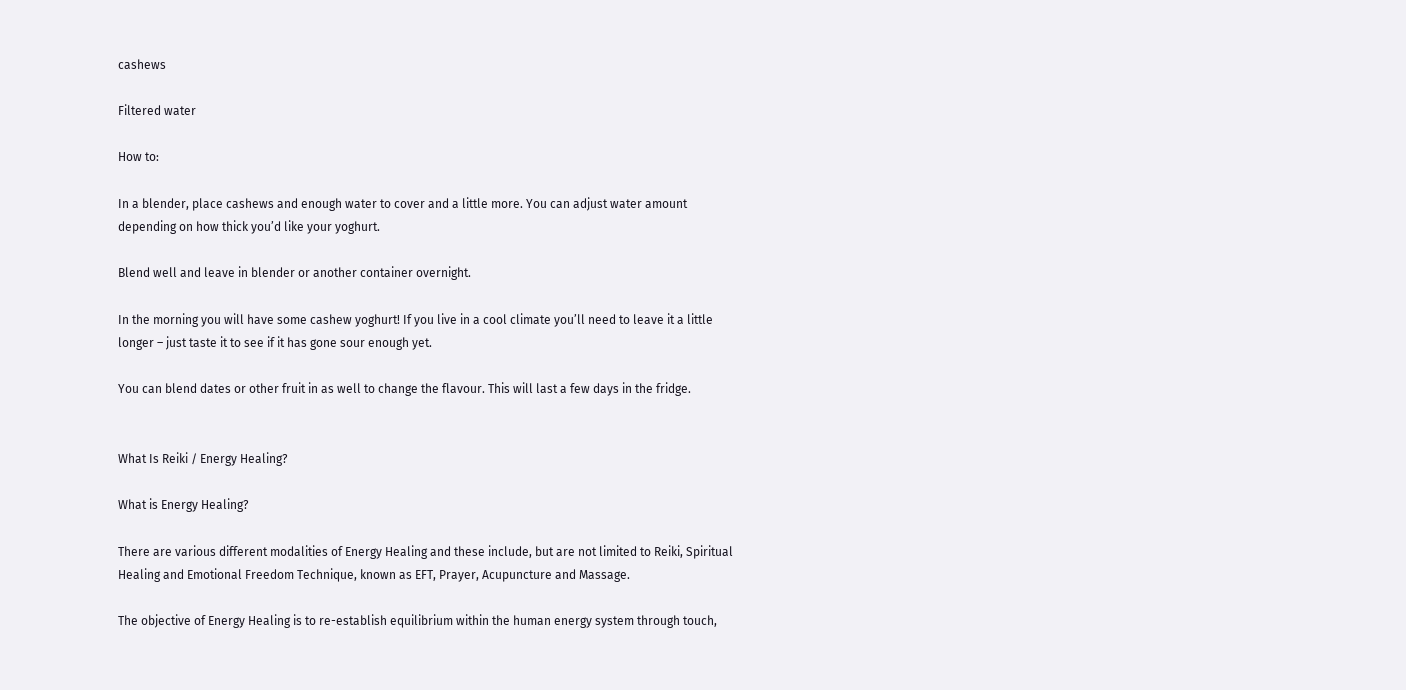cashews

Filtered water

How to:

In a blender, place cashews and enough water to cover and a little more. You can adjust water amount depending on how thick you’d like your yoghurt.

Blend well and leave in blender or another container overnight.

In the morning you will have some cashew yoghurt! If you live in a cool climate you’ll need to leave it a little longer – just taste it to see if it has gone sour enough yet.

You can blend dates or other fruit in as well to change the flavour. This will last a few days in the fridge.


What Is Reiki / Energy Healing?

What is Energy Healing?

There are various different modalities of Energy Healing and these include, but are not limited to Reiki, Spiritual Healing and Emotional Freedom Technique, known as EFT, Prayer, Acupuncture and Massage.

The objective of Energy Healing is to re-establish equilibrium within the human energy system through touch,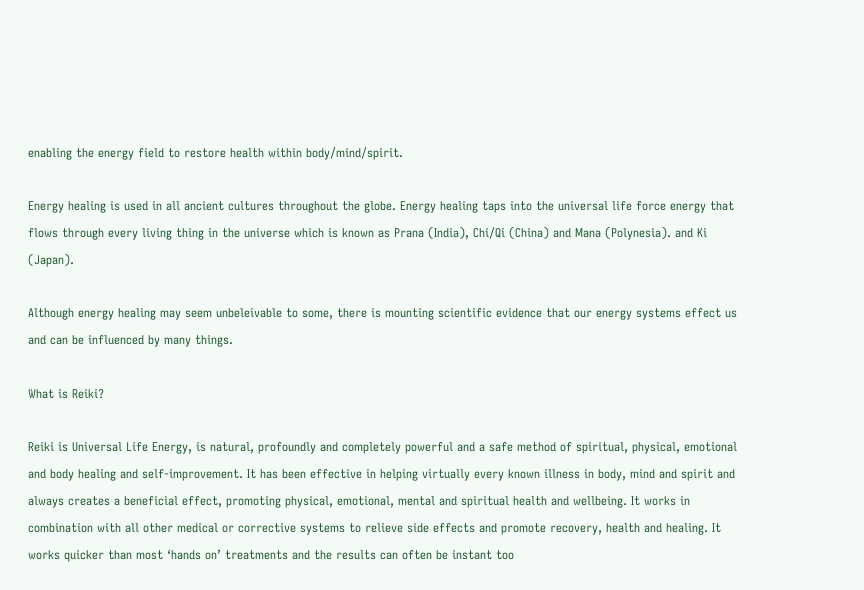enabling the energy field to restore health within body/mind/spirit.

Energy healing is used in all ancient cultures throughout the globe. Energy healing taps into the universal life force energy that flows through every living thing in the universe which is known as Prana (India), Chi/Qi (China) and Mana (Polynesia). and Ki (Japan).

Although energy healing may seem unbeleivable to some, there is mounting scientific evidence that our energy systems effect us and can be influenced by many things.

What is Reiki?

Reiki is Universal Life Energy, is natural, profoundly and completely powerful and a safe method of spiritual, physical, emotional and body healing and self-improvement. It has been effective in helping virtually every known illness in body, mind and spirit and always creates a beneficial effect, promoting physical, emotional, mental and spiritual health and wellbeing. It works in combination with all other medical or corrective systems to relieve side effects and promote recovery, health and healing. It works quicker than most ‘hands on’ treatments and the results can often be instant too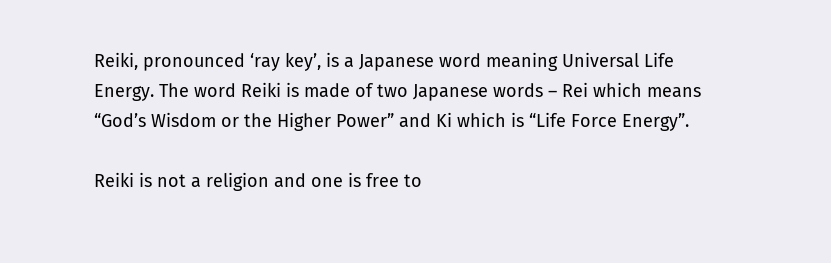Reiki, pronounced ‘ray key’, is a Japanese word meaning Universal Life Energy. The word Reiki is made of two Japanese words – Rei which means “God’s Wisdom or the Higher Power” and Ki which is “Life Force Energy”.

Reiki is not a religion and one is free to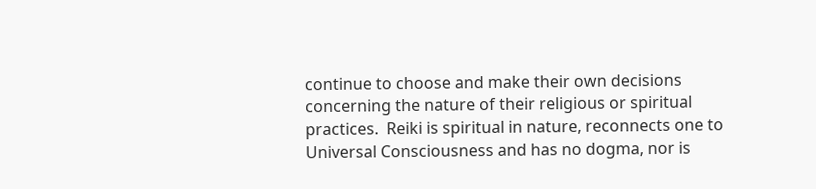continue to choose and make their own decisions concerning the nature of their religious or spiritual practices.  Reiki is spiritual in nature, reconnects one to Universal Consciousness and has no dogma, nor is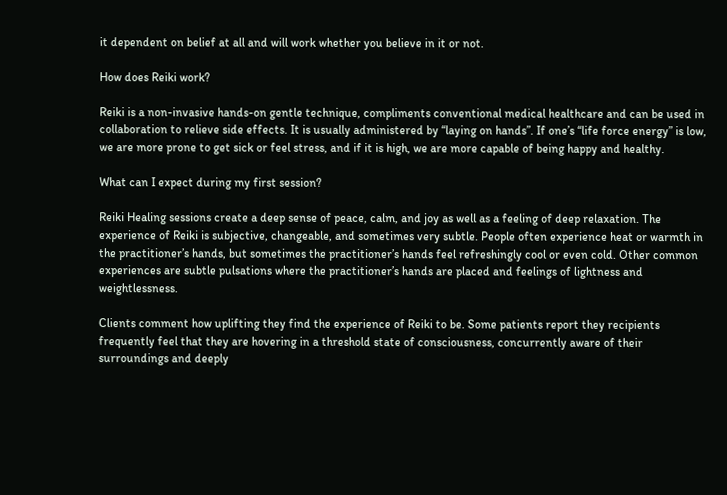it dependent on belief at all and will work whether you believe in it or not.

How does Reiki work?

Reiki is a non-invasive hands-on gentle technique, compliments conventional medical healthcare and can be used in collaboration to relieve side effects. It is usually administered by “laying on hands”. If one’s “life force energy” is low, we are more prone to get sick or feel stress, and if it is high, we are more capable of being happy and healthy.

What can I expect during my first session?

Reiki Healing sessions create a deep sense of peace, calm, and joy as well as a feeling of deep relaxation. The experience of Reiki is subjective, changeable, and sometimes very subtle. People often experience heat or warmth in the practitioner’s hands, but sometimes the practitioner’s hands feel refreshingly cool or even cold. Other common experiences are subtle pulsations where the practitioner’s hands are placed and feelings of lightness and weightlessness.

Clients comment how uplifting they find the experience of Reiki to be. Some patients report they recipients frequently feel that they are hovering in a threshold state of consciousness, concurrently aware of their surroundings and deeply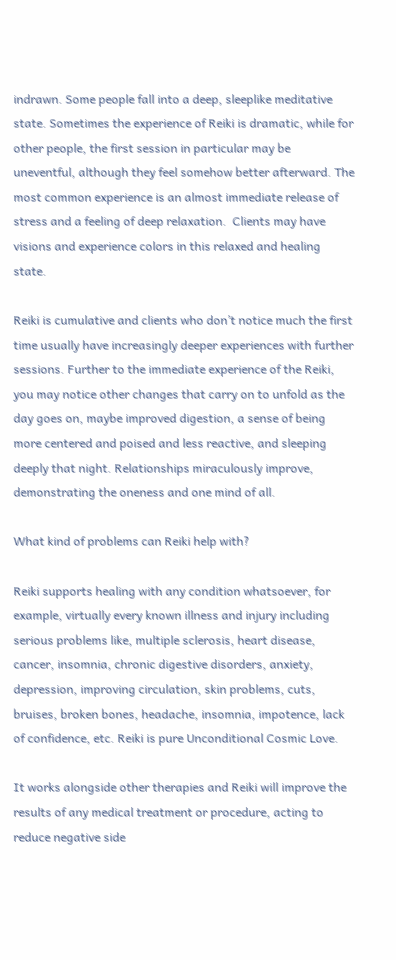indrawn. Some people fall into a deep, sleeplike meditative state. Sometimes the experience of Reiki is dramatic, while for other people, the first session in particular may be uneventful, although they feel somehow better afterward. The most common experience is an almost immediate release of stress and a feeling of deep relaxation.  Clients may have visions and experience colors in this relaxed and healing state.

Reiki is cumulative and clients who don’t notice much the first time usually have increasingly deeper experiences with further sessions. Further to the immediate experience of the Reiki, you may notice other changes that carry on to unfold as the day goes on, maybe improved digestion, a sense of being more centered and poised and less reactive, and sleeping deeply that night. Relationships miraculously improve, demonstrating the oneness and one mind of all.

What kind of problems can Reiki help with?

Reiki supports healing with any condition whatsoever, for example, virtually every known illness and injury including serious problems like, multiple sclerosis, heart disease, cancer, insomnia, chronic digestive disorders, anxiety, depression, improving circulation, skin problems, cuts, bruises, broken bones, headache, insomnia, impotence, lack of confidence, etc. Reiki is pure Unconditional Cosmic Love.

It works alongside other therapies and Reiki will improve the results of any medical treatment or procedure, acting to reduce negative side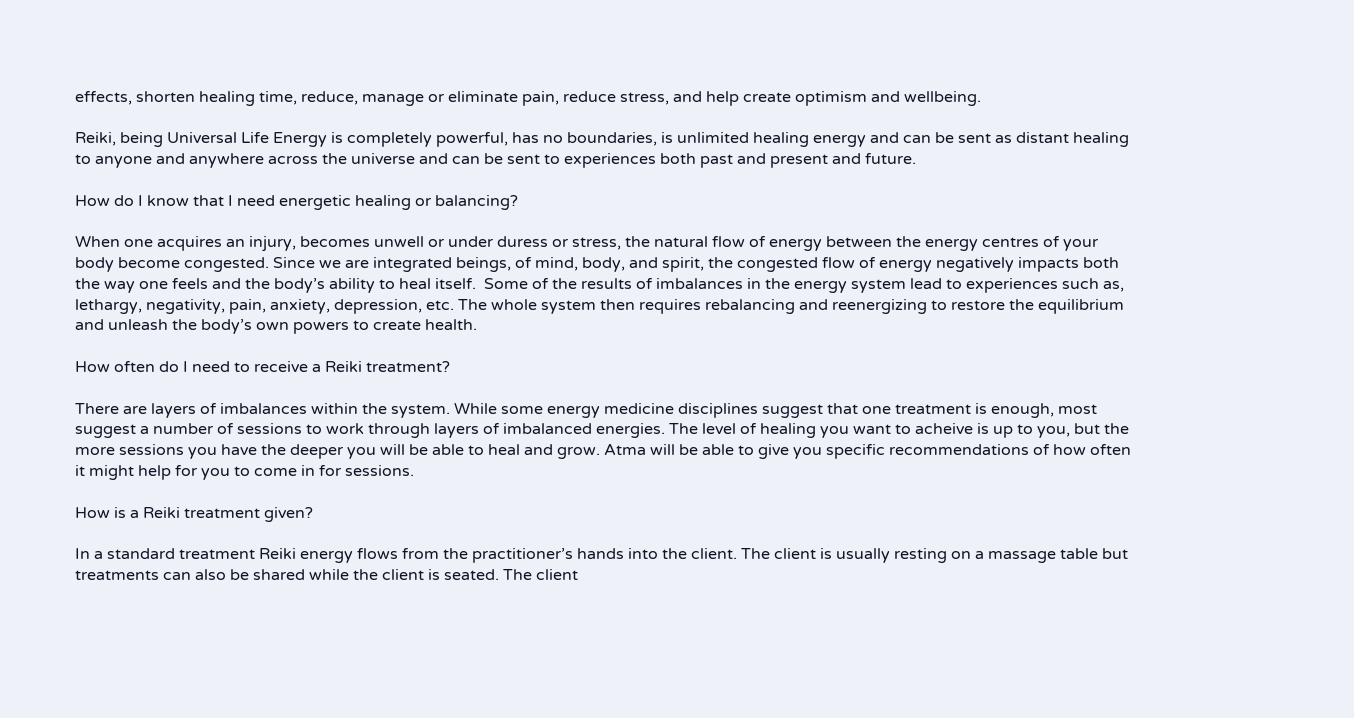effects, shorten healing time, reduce, manage or eliminate pain, reduce stress, and help create optimism and wellbeing.

Reiki, being Universal Life Energy is completely powerful, has no boundaries, is unlimited healing energy and can be sent as distant healing to anyone and anywhere across the universe and can be sent to experiences both past and present and future.

How do I know that I need energetic healing or balancing?

When one acquires an injury, becomes unwell or under duress or stress, the natural flow of energy between the energy centres of your body become congested. Since we are integrated beings, of mind, body, and spirit, the congested flow of energy negatively impacts both the way one feels and the body’s ability to heal itself.  Some of the results of imbalances in the energy system lead to experiences such as, lethargy, negativity, pain, anxiety, depression, etc. The whole system then requires rebalancing and reenergizing to restore the equilibrium and unleash the body’s own powers to create health.

How often do I need to receive a Reiki treatment?

There are layers of imbalances within the system. While some energy medicine disciplines suggest that one treatment is enough, most suggest a number of sessions to work through layers of imbalanced energies. The level of healing you want to acheive is up to you, but the more sessions you have the deeper you will be able to heal and grow. Atma will be able to give you specific recommendations of how often it might help for you to come in for sessions.

How is a Reiki treatment given?

In a standard treatment Reiki energy flows from the practitioner’s hands into the client. The client is usually resting on a massage table but treatments can also be shared while the client is seated. The client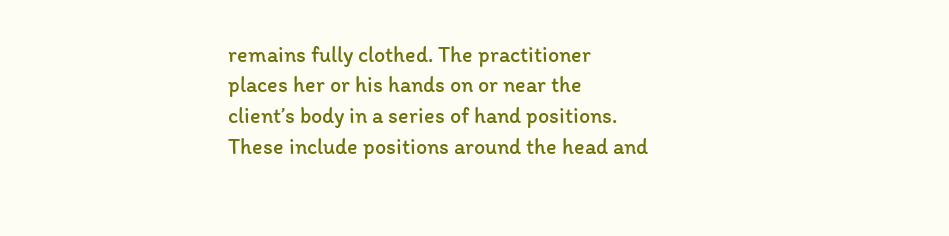remains fully clothed. The practitioner places her or his hands on or near the client’s body in a series of hand positions. These include positions around the head and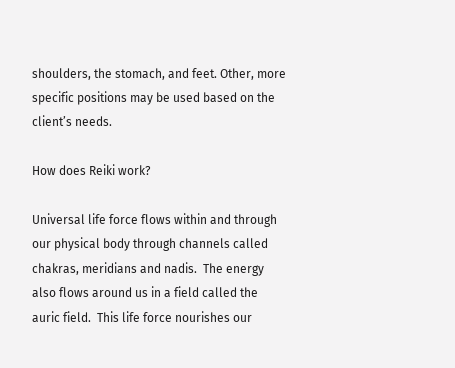shoulders, the stomach, and feet. Other, more specific positions may be used based on the client’s needs.

How does Reiki work?

Universal life force flows within and through our physical body through channels called chakras, meridians and nadis.  The energy also flows around us in a field called the auric field.  This life force nourishes our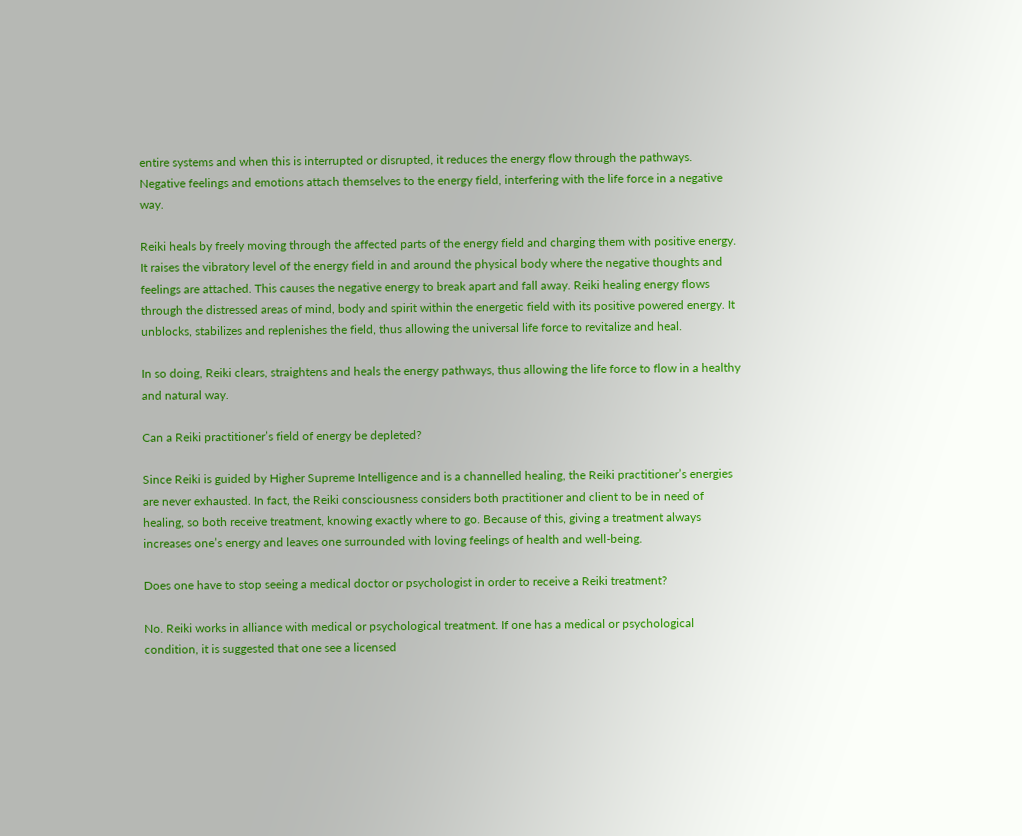entire systems and when this is interrupted or disrupted, it reduces the energy flow through the pathways.  Negative feelings and emotions attach themselves to the energy field, interfering with the life force in a negative way.

Reiki heals by freely moving through the affected parts of the energy field and charging them with positive energy. It raises the vibratory level of the energy field in and around the physical body where the negative thoughts and feelings are attached. This causes the negative energy to break apart and fall away. Reiki healing energy flows through the distressed areas of mind, body and spirit within the energetic field with its positive powered energy. It unblocks, stabilizes and replenishes the field, thus allowing the universal life force to revitalize and heal.

In so doing, Reiki clears, straightens and heals the energy pathways, thus allowing the life force to flow in a healthy and natural way.

Can a Reiki practitioner’s field of energy be depleted?

Since Reiki is guided by Higher Supreme Intelligence and is a channelled healing, the Reiki practitioner’s energies are never exhausted. In fact, the Reiki consciousness considers both practitioner and client to be in need of healing, so both receive treatment, knowing exactly where to go. Because of this, giving a treatment always increases one’s energy and leaves one surrounded with loving feelings of health and well-being.

Does one have to stop seeing a medical doctor or psychologist in order to receive a Reiki treatment?

No. Reiki works in alliance with medical or psychological treatment. If one has a medical or psychological condition, it is suggested that one see a licensed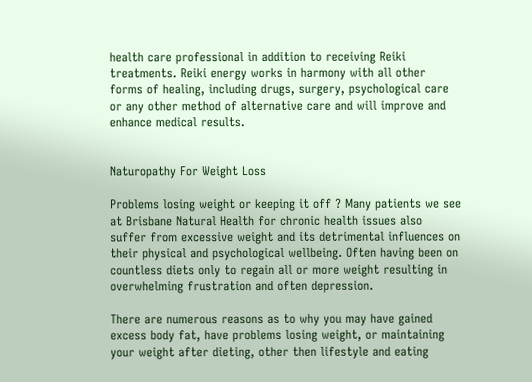health care professional in addition to receiving Reiki treatments. Reiki energy works in harmony with all other forms of healing, including drugs, surgery, psychological care or any other method of alternative care and will improve and enhance medical results.


Naturopathy For Weight Loss

Problems losing weight or keeping it off ? Many patients we see at Brisbane Natural Health for chronic health issues also suffer from excessive weight and its detrimental influences on their physical and psychological wellbeing. Often having been on countless diets only to regain all or more weight resulting in overwhelming frustration and often depression.

There are numerous reasons as to why you may have gained excess body fat, have problems losing weight, or maintaining your weight after dieting, other then lifestyle and eating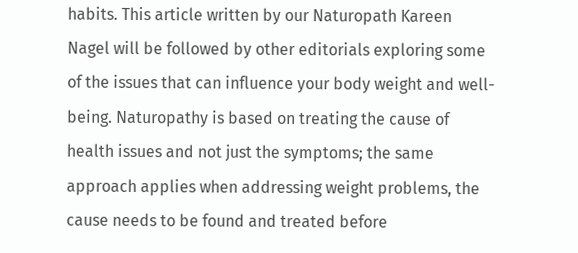habits. This article written by our Naturopath Kareen Nagel will be followed by other editorials exploring some of the issues that can influence your body weight and well-being. Naturopathy is based on treating the cause of health issues and not just the symptoms; the same approach applies when addressing weight problems, the cause needs to be found and treated before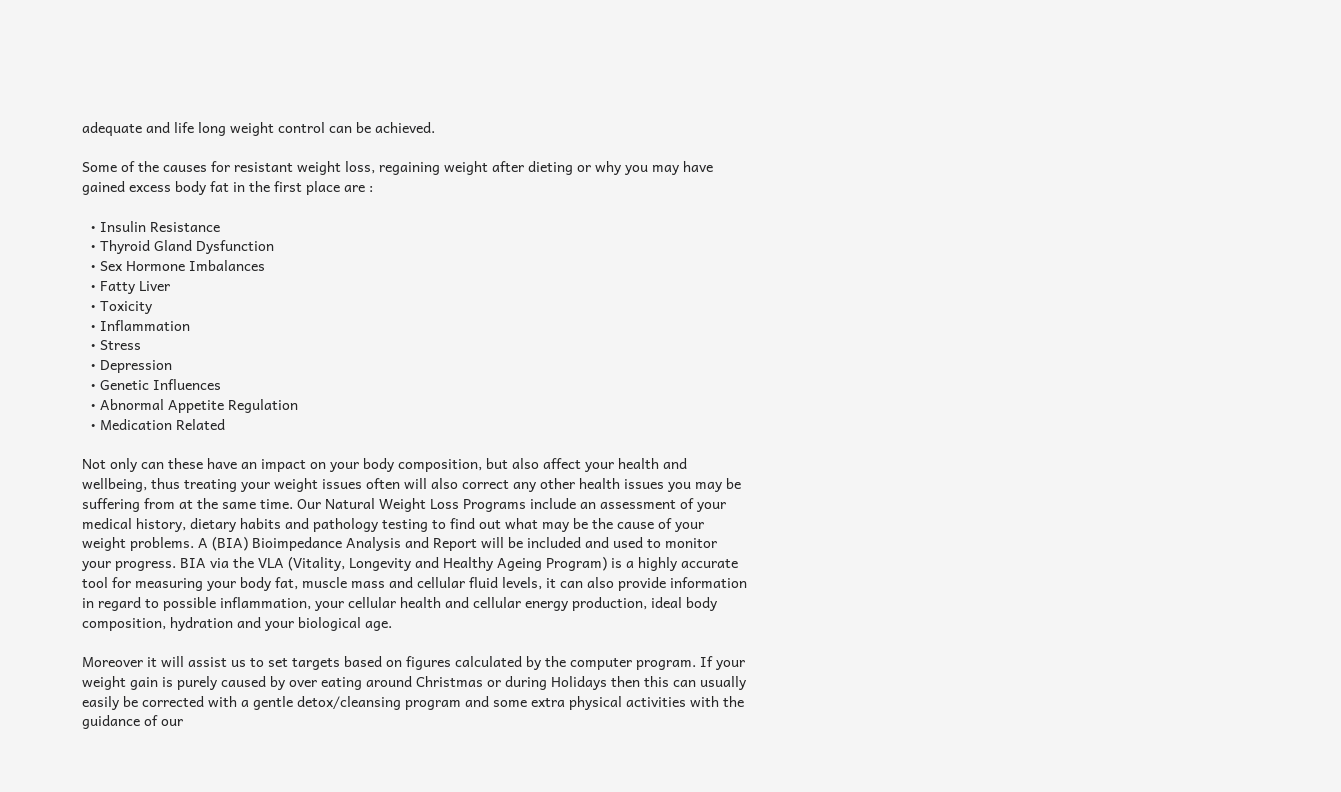adequate and life long weight control can be achieved.

Some of the causes for resistant weight loss, regaining weight after dieting or why you may have gained excess body fat in the first place are :

  • Insulin Resistance
  • Thyroid Gland Dysfunction
  • Sex Hormone Imbalances
  • Fatty Liver
  • Toxicity
  • Inflammation
  • Stress
  • Depression
  • Genetic Influences
  • Abnormal Appetite Regulation
  • Medication Related

Not only can these have an impact on your body composition, but also affect your health and wellbeing, thus treating your weight issues often will also correct any other health issues you may be suffering from at the same time. Our Natural Weight Loss Programs include an assessment of your medical history, dietary habits and pathology testing to find out what may be the cause of your weight problems. A (BIA) Bioimpedance Analysis and Report will be included and used to monitor your progress. BIA via the VLA (Vitality, Longevity and Healthy Ageing Program) is a highly accurate tool for measuring your body fat, muscle mass and cellular fluid levels, it can also provide information in regard to possible inflammation, your cellular health and cellular energy production, ideal body composition, hydration and your biological age.

Moreover it will assist us to set targets based on figures calculated by the computer program. If your weight gain is purely caused by over eating around Christmas or during Holidays then this can usually easily be corrected with a gentle detox/cleansing program and some extra physical activities with the guidance of our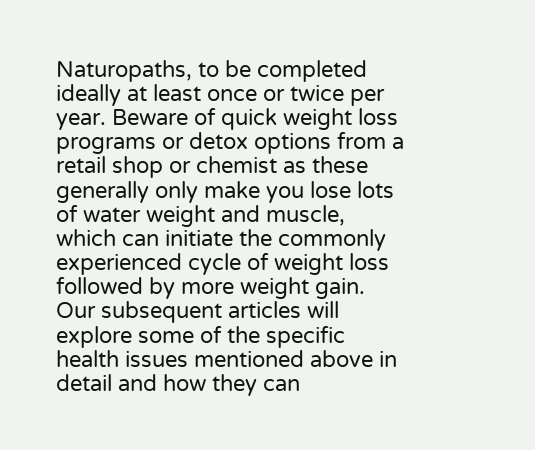Naturopaths, to be completed ideally at least once or twice per year. Beware of quick weight loss programs or detox options from a retail shop or chemist as these generally only make you lose lots of water weight and muscle, which can initiate the commonly experienced cycle of weight loss followed by more weight gain. Our subsequent articles will explore some of the specific health issues mentioned above in detail and how they can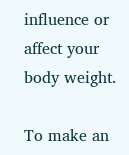influence or affect your body weight.

To make an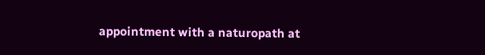appointment with a naturopath at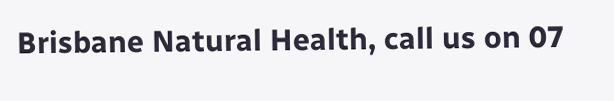Brisbane Natural Health, call us on 07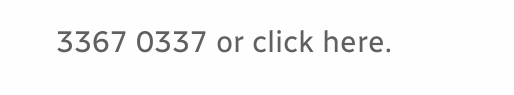3367 0337 or click here.